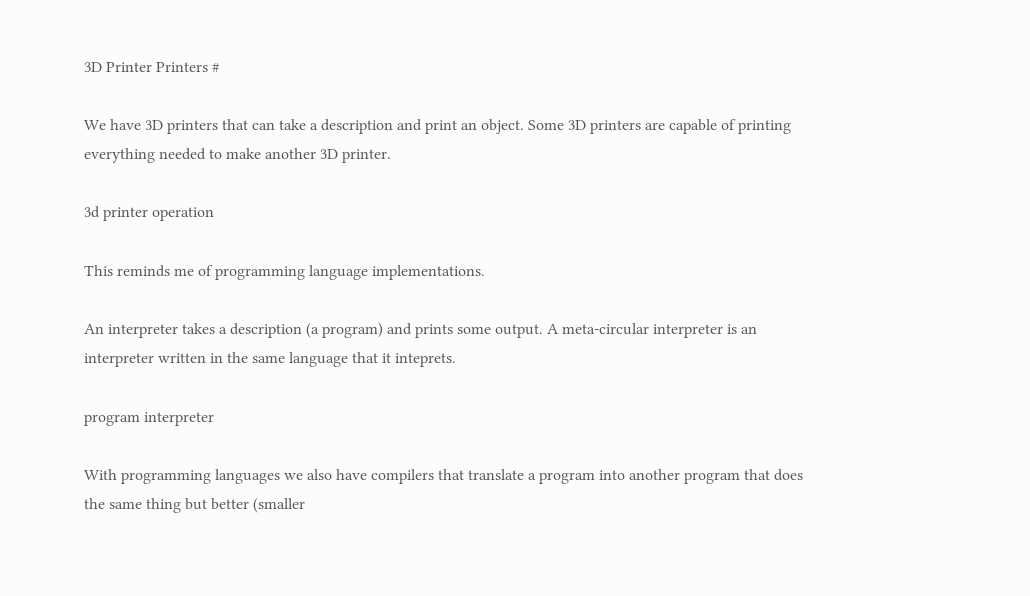3D Printer Printers #

We have 3D printers that can take a description and print an object. Some 3D printers are capable of printing everything needed to make another 3D printer.

3d printer operation

This reminds me of programming language implementations.

An interpreter takes a description (a program) and prints some output. A meta-circular interpreter is an interpreter written in the same language that it inteprets.

program interpreter

With programming languages we also have compilers that translate a program into another program that does the same thing but better (smaller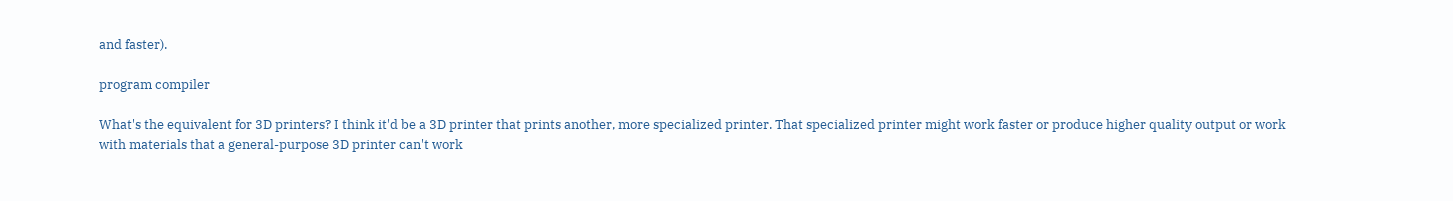and faster).

program compiler

What's the equivalent for 3D printers? I think it'd be a 3D printer that prints another, more specialized printer. That specialized printer might work faster or produce higher quality output or work with materials that a general-purpose 3D printer can't work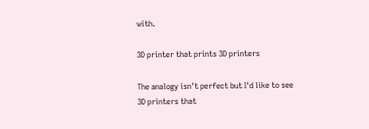with.

3D printer that prints 3D printers

The analogy isn't perfect but I'd like to see 3D printers that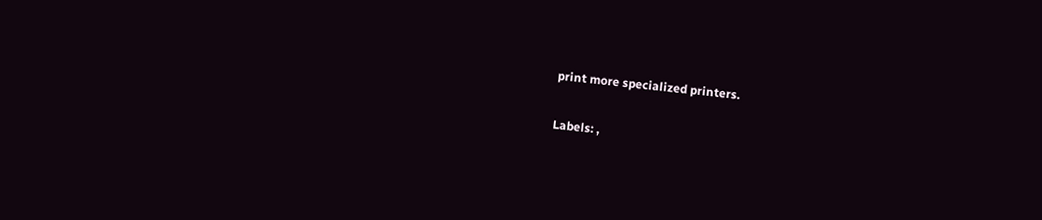print more specialized printers.

Labels: ,